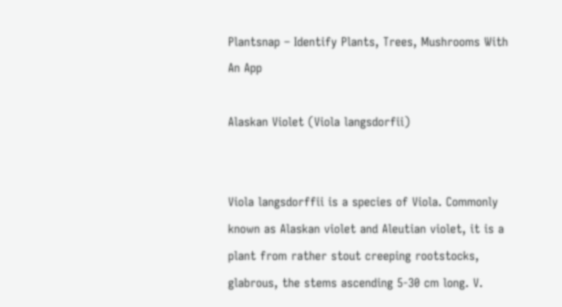Plantsnap – Identify Plants, Trees, Mushrooms With An App

Alaskan Violet (Viola langsdorfii)


Viola langsdorffii is a species of Viola. Commonly known as Alaskan violet and Aleutian violet, it is a plant from rather stout creeping rootstocks, glabrous, the stems ascending 5-30 cm long. V.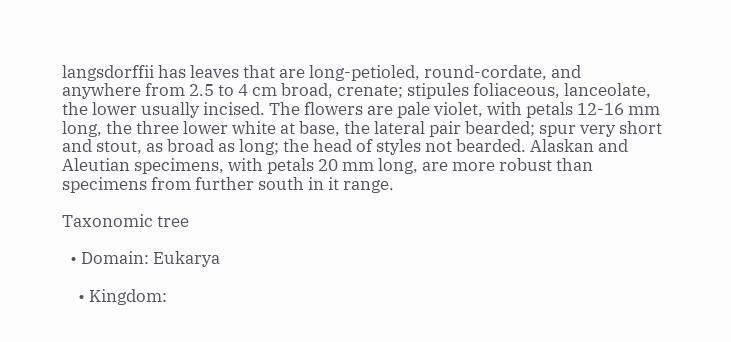langsdorffii has leaves that are long-petioled, round-cordate, and anywhere from 2.5 to 4 cm broad, crenate; stipules foliaceous, lanceolate, the lower usually incised. The flowers are pale violet, with petals 12-16 mm long, the three lower white at base, the lateral pair bearded; spur very short and stout, as broad as long; the head of styles not bearded. Alaskan and Aleutian specimens, with petals 20 mm long, are more robust than specimens from further south in it range.

Taxonomic tree

  • Domain: Eukarya

    • Kingdom: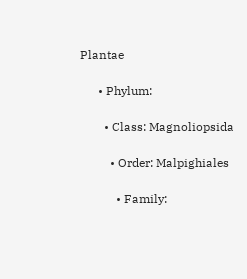Plantae

      • Phylum:

        • Class: Magnoliopsida

          • Order: Malpighiales

            • Family: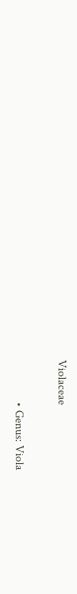Violaceae

              • Genus: Viola